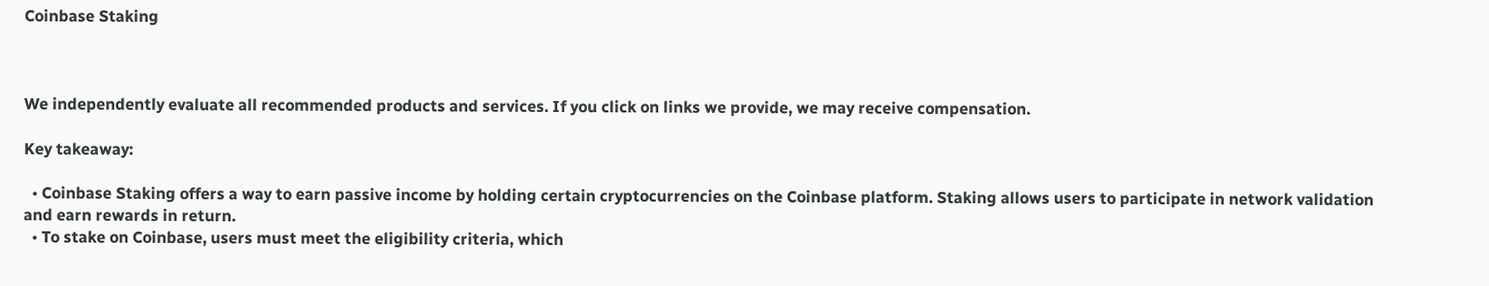Coinbase Staking



We independently evaluate all recommended products and services. If you click on links we provide, we may receive compensation.

Key takeaway:

  • Coinbase Staking offers a way to earn passive income by holding certain cryptocurrencies on the Coinbase platform. Staking allows users to participate in network validation and earn rewards in return.
  • To stake on Coinbase, users must meet the eligibility criteria, which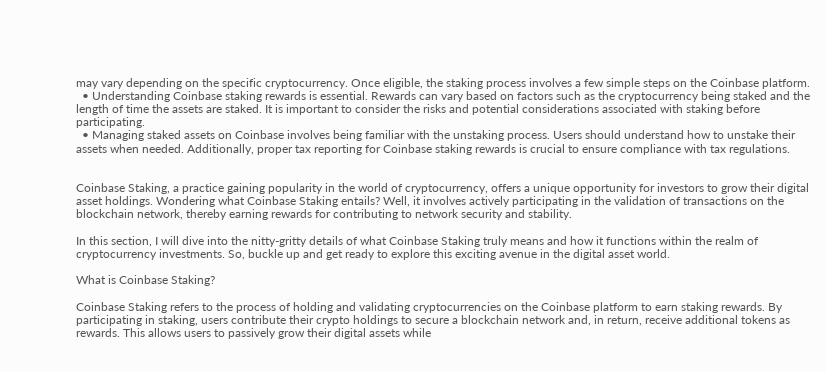may vary depending on the specific cryptocurrency. Once eligible, the staking process involves a few simple steps on the Coinbase platform.
  • Understanding Coinbase staking rewards is essential. Rewards can vary based on factors such as the cryptocurrency being staked and the length of time the assets are staked. It is important to consider the risks and potential considerations associated with staking before participating.
  • Managing staked assets on Coinbase involves being familiar with the unstaking process. Users should understand how to unstake their assets when needed. Additionally, proper tax reporting for Coinbase staking rewards is crucial to ensure compliance with tax regulations.


Coinbase Staking, a practice gaining popularity in the world of cryptocurrency, offers a unique opportunity for investors to grow their digital asset holdings. Wondering what Coinbase Staking entails? Well, it involves actively participating in the validation of transactions on the blockchain network, thereby earning rewards for contributing to network security and stability.

In this section, I will dive into the nitty-gritty details of what Coinbase Staking truly means and how it functions within the realm of cryptocurrency investments. So, buckle up and get ready to explore this exciting avenue in the digital asset world.

What is Coinbase Staking?

Coinbase Staking refers to the process of holding and validating cryptocurrencies on the Coinbase platform to earn staking rewards. By participating in staking, users contribute their crypto holdings to secure a blockchain network and, in return, receive additional tokens as rewards. This allows users to passively grow their digital assets while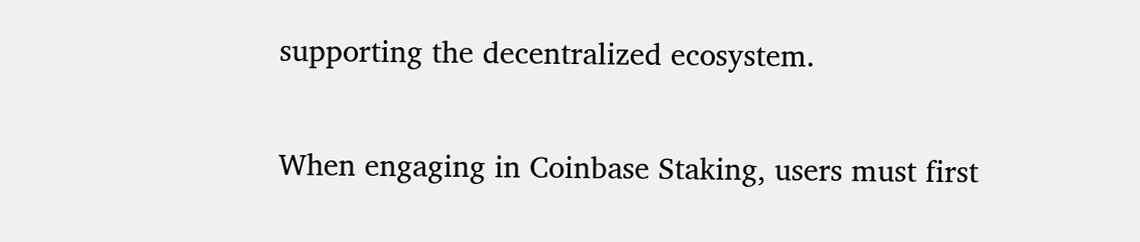supporting the decentralized ecosystem.

When engaging in Coinbase Staking, users must first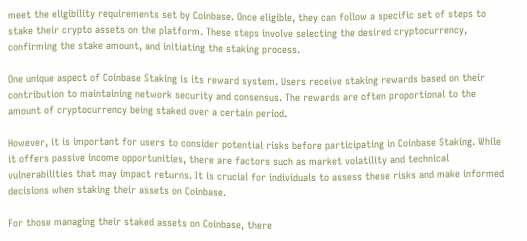meet the eligibility requirements set by Coinbase. Once eligible, they can follow a specific set of steps to stake their crypto assets on the platform. These steps involve selecting the desired cryptocurrency, confirming the stake amount, and initiating the staking process.

One unique aspect of Coinbase Staking is its reward system. Users receive staking rewards based on their contribution to maintaining network security and consensus. The rewards are often proportional to the amount of cryptocurrency being staked over a certain period.

However, it is important for users to consider potential risks before participating in Coinbase Staking. While it offers passive income opportunities, there are factors such as market volatility and technical vulnerabilities that may impact returns. It is crucial for individuals to assess these risks and make informed decisions when staking their assets on Coinbase.

For those managing their staked assets on Coinbase, there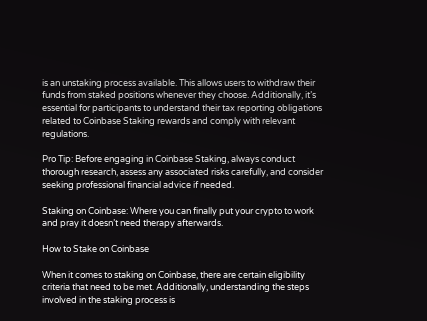is an unstaking process available. This allows users to withdraw their funds from staked positions whenever they choose. Additionally, it’s essential for participants to understand their tax reporting obligations related to Coinbase Staking rewards and comply with relevant regulations.

Pro Tip: Before engaging in Coinbase Staking, always conduct thorough research, assess any associated risks carefully, and consider seeking professional financial advice if needed.

Staking on Coinbase: Where you can finally put your crypto to work and pray it doesn’t need therapy afterwards.

How to Stake on Coinbase

When it comes to staking on Coinbase, there are certain eligibility criteria that need to be met. Additionally, understanding the steps involved in the staking process is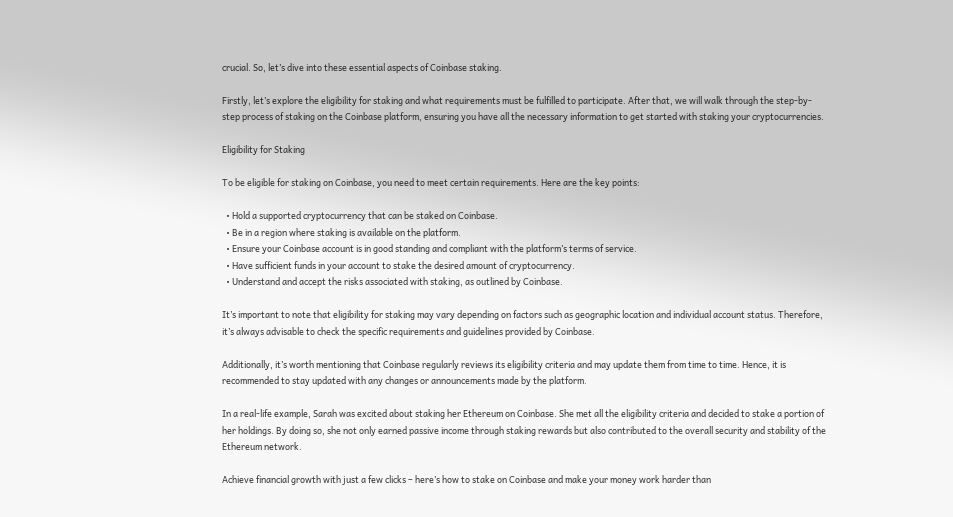crucial. So, let’s dive into these essential aspects of Coinbase staking.

Firstly, let’s explore the eligibility for staking and what requirements must be fulfilled to participate. After that, we will walk through the step-by-step process of staking on the Coinbase platform, ensuring you have all the necessary information to get started with staking your cryptocurrencies.

Eligibility for Staking

To be eligible for staking on Coinbase, you need to meet certain requirements. Here are the key points:

  • Hold a supported cryptocurrency that can be staked on Coinbase.
  • Be in a region where staking is available on the platform.
  • Ensure your Coinbase account is in good standing and compliant with the platform’s terms of service.
  • Have sufficient funds in your account to stake the desired amount of cryptocurrency.
  • Understand and accept the risks associated with staking, as outlined by Coinbase.

It’s important to note that eligibility for staking may vary depending on factors such as geographic location and individual account status. Therefore, it’s always advisable to check the specific requirements and guidelines provided by Coinbase.

Additionally, it’s worth mentioning that Coinbase regularly reviews its eligibility criteria and may update them from time to time. Hence, it is recommended to stay updated with any changes or announcements made by the platform.

In a real-life example, Sarah was excited about staking her Ethereum on Coinbase. She met all the eligibility criteria and decided to stake a portion of her holdings. By doing so, she not only earned passive income through staking rewards but also contributed to the overall security and stability of the Ethereum network.

Achieve financial growth with just a few clicks – here’s how to stake on Coinbase and make your money work harder than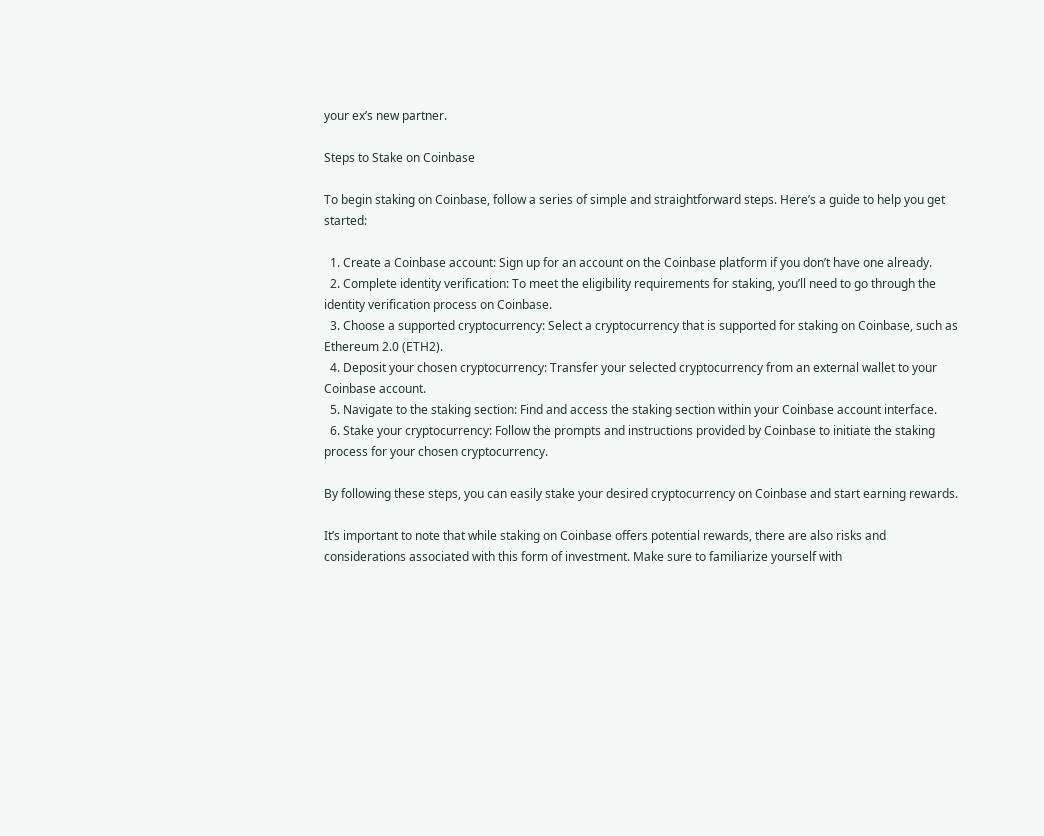your ex’s new partner.

Steps to Stake on Coinbase

To begin staking on Coinbase, follow a series of simple and straightforward steps. Here’s a guide to help you get started:

  1. Create a Coinbase account: Sign up for an account on the Coinbase platform if you don’t have one already.
  2. Complete identity verification: To meet the eligibility requirements for staking, you’ll need to go through the identity verification process on Coinbase.
  3. Choose a supported cryptocurrency: Select a cryptocurrency that is supported for staking on Coinbase, such as Ethereum 2.0 (ETH2).
  4. Deposit your chosen cryptocurrency: Transfer your selected cryptocurrency from an external wallet to your Coinbase account.
  5. Navigate to the staking section: Find and access the staking section within your Coinbase account interface.
  6. Stake your cryptocurrency: Follow the prompts and instructions provided by Coinbase to initiate the staking process for your chosen cryptocurrency.

By following these steps, you can easily stake your desired cryptocurrency on Coinbase and start earning rewards.

It’s important to note that while staking on Coinbase offers potential rewards, there are also risks and considerations associated with this form of investment. Make sure to familiarize yourself with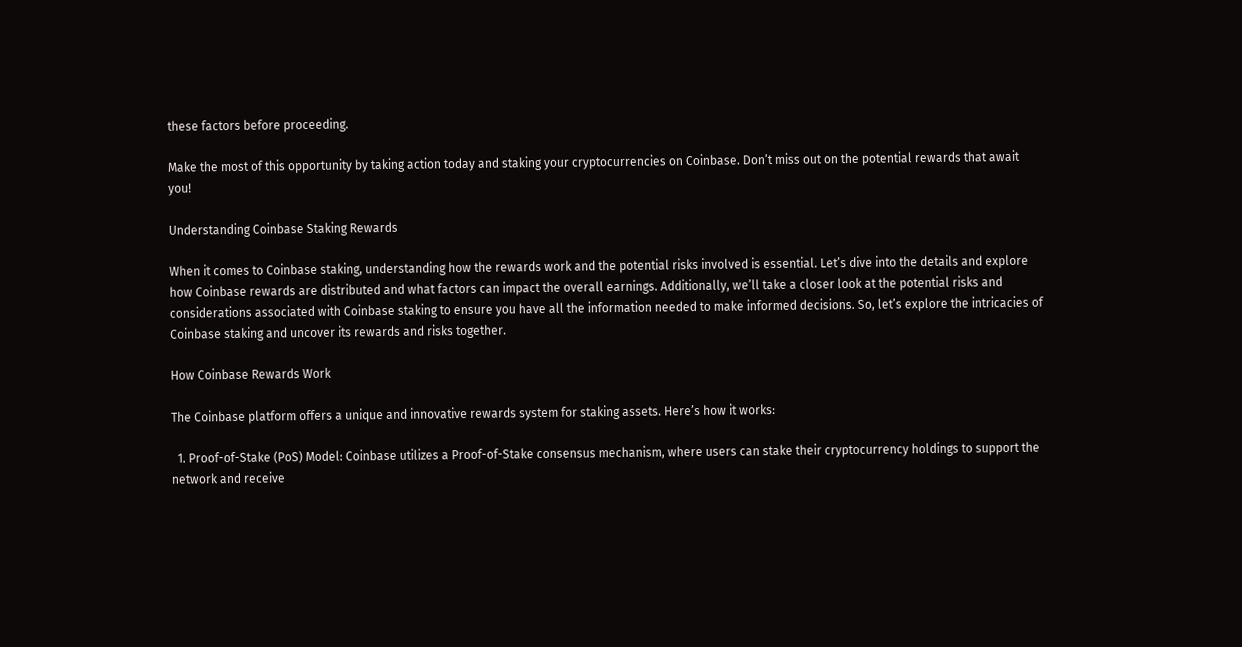these factors before proceeding.

Make the most of this opportunity by taking action today and staking your cryptocurrencies on Coinbase. Don’t miss out on the potential rewards that await you!

Understanding Coinbase Staking Rewards

When it comes to Coinbase staking, understanding how the rewards work and the potential risks involved is essential. Let’s dive into the details and explore how Coinbase rewards are distributed and what factors can impact the overall earnings. Additionally, we’ll take a closer look at the potential risks and considerations associated with Coinbase staking to ensure you have all the information needed to make informed decisions. So, let’s explore the intricacies of Coinbase staking and uncover its rewards and risks together.

How Coinbase Rewards Work

The Coinbase platform offers a unique and innovative rewards system for staking assets. Here’s how it works:

  1. Proof-of-Stake (PoS) Model: Coinbase utilizes a Proof-of-Stake consensus mechanism, where users can stake their cryptocurrency holdings to support the network and receive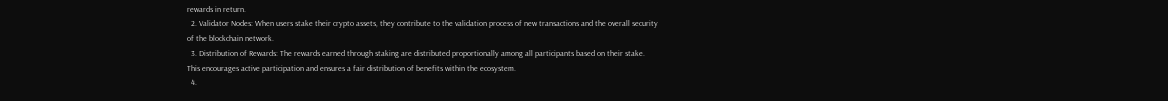rewards in return.
  2. Validator Nodes: When users stake their crypto assets, they contribute to the validation process of new transactions and the overall security of the blockchain network.
  3. Distribution of Rewards: The rewards earned through staking are distributed proportionally among all participants based on their stake. This encourages active participation and ensures a fair distribution of benefits within the ecosystem.
  4.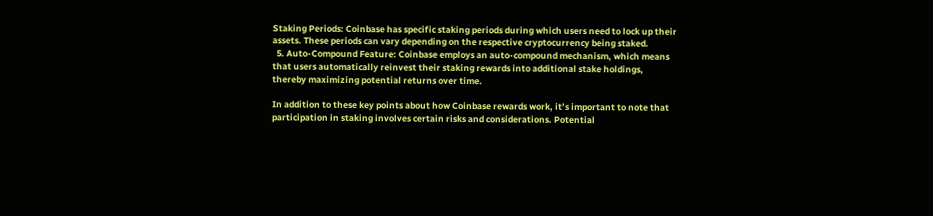Staking Periods: Coinbase has specific staking periods during which users need to lock up their assets. These periods can vary depending on the respective cryptocurrency being staked.
  5. Auto-Compound Feature: Coinbase employs an auto-compound mechanism, which means that users automatically reinvest their staking rewards into additional stake holdings, thereby maximizing potential returns over time.

In addition to these key points about how Coinbase rewards work, it’s important to note that participation in staking involves certain risks and considerations. Potential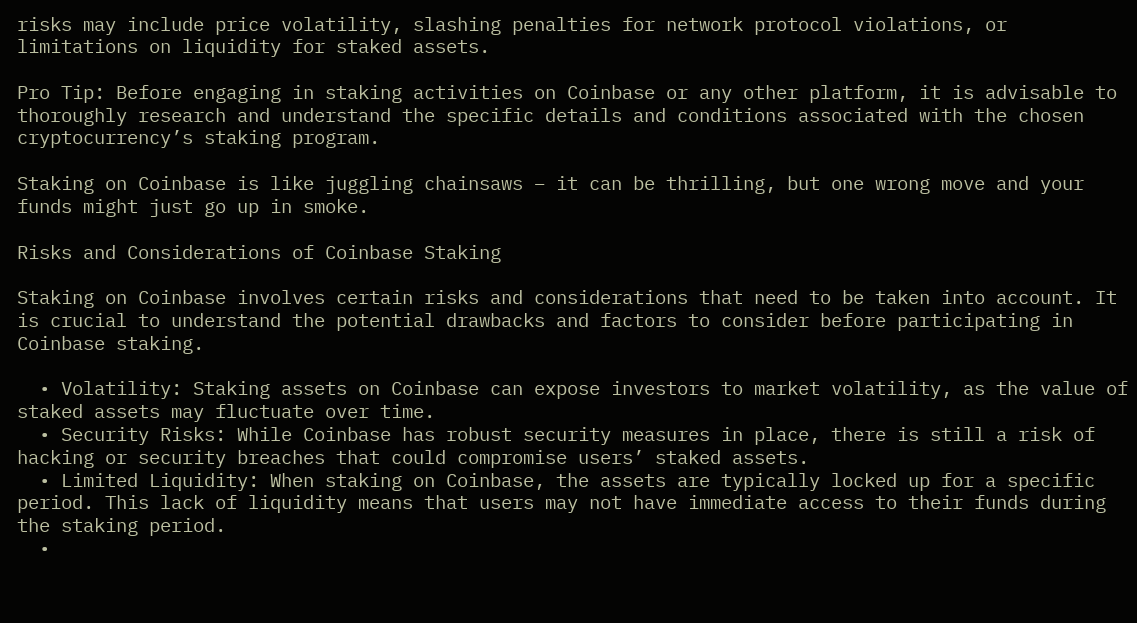risks may include price volatility, slashing penalties for network protocol violations, or limitations on liquidity for staked assets.

Pro Tip: Before engaging in staking activities on Coinbase or any other platform, it is advisable to thoroughly research and understand the specific details and conditions associated with the chosen cryptocurrency’s staking program.

Staking on Coinbase is like juggling chainsaws – it can be thrilling, but one wrong move and your funds might just go up in smoke.

Risks and Considerations of Coinbase Staking

Staking on Coinbase involves certain risks and considerations that need to be taken into account. It is crucial to understand the potential drawbacks and factors to consider before participating in Coinbase staking.

  • Volatility: Staking assets on Coinbase can expose investors to market volatility, as the value of staked assets may fluctuate over time.
  • Security Risks: While Coinbase has robust security measures in place, there is still a risk of hacking or security breaches that could compromise users’ staked assets.
  • Limited Liquidity: When staking on Coinbase, the assets are typically locked up for a specific period. This lack of liquidity means that users may not have immediate access to their funds during the staking period.
  •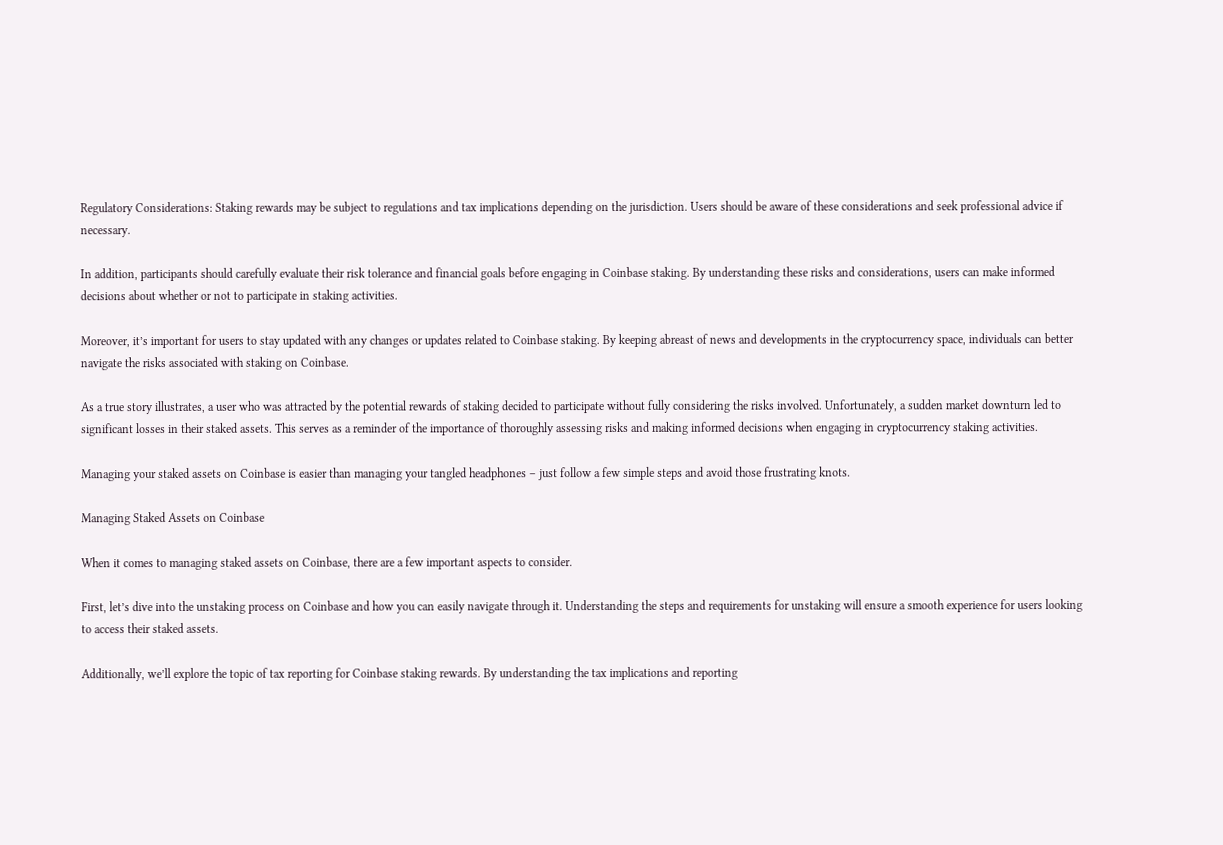Regulatory Considerations: Staking rewards may be subject to regulations and tax implications depending on the jurisdiction. Users should be aware of these considerations and seek professional advice if necessary.

In addition, participants should carefully evaluate their risk tolerance and financial goals before engaging in Coinbase staking. By understanding these risks and considerations, users can make informed decisions about whether or not to participate in staking activities.

Moreover, it’s important for users to stay updated with any changes or updates related to Coinbase staking. By keeping abreast of news and developments in the cryptocurrency space, individuals can better navigate the risks associated with staking on Coinbase.

As a true story illustrates, a user who was attracted by the potential rewards of staking decided to participate without fully considering the risks involved. Unfortunately, a sudden market downturn led to significant losses in their staked assets. This serves as a reminder of the importance of thoroughly assessing risks and making informed decisions when engaging in cryptocurrency staking activities.

Managing your staked assets on Coinbase is easier than managing your tangled headphones – just follow a few simple steps and avoid those frustrating knots.

Managing Staked Assets on Coinbase

When it comes to managing staked assets on Coinbase, there are a few important aspects to consider.

First, let’s dive into the unstaking process on Coinbase and how you can easily navigate through it. Understanding the steps and requirements for unstaking will ensure a smooth experience for users looking to access their staked assets.

Additionally, we’ll explore the topic of tax reporting for Coinbase staking rewards. By understanding the tax implications and reporting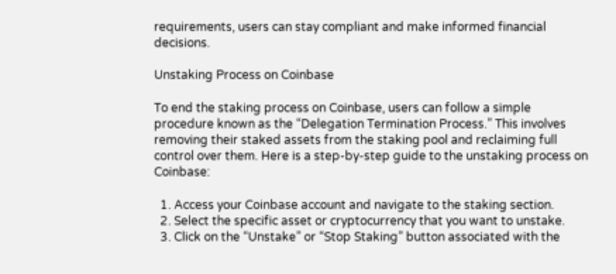requirements, users can stay compliant and make informed financial decisions.

Unstaking Process on Coinbase

To end the staking process on Coinbase, users can follow a simple procedure known as the “Delegation Termination Process.” This involves removing their staked assets from the staking pool and reclaiming full control over them. Here is a step-by-step guide to the unstaking process on Coinbase:

  1. Access your Coinbase account and navigate to the staking section.
  2. Select the specific asset or cryptocurrency that you want to unstake.
  3. Click on the “Unstake” or “Stop Staking” button associated with the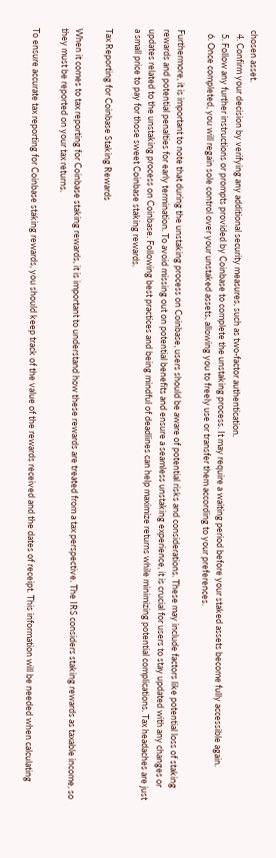chosen asset.
  4. Confirm your decision by verifying any additional security measures, such as two-factor authentication.
  5. Follow any further instructions or prompts provided by Coinbase to complete the unstaking process. It may require a waiting period before your staked assets become fully accessible again.
  6. Once completed, you will regain sole control over your unstaked assets, allowing you to freely use or transfer them according to your preferences.

Furthermore, it is important to note that during the unstaking process on Coinbase, users should be aware of potential risks and considerations. These may include factors like potential loss of staking rewards and potential penalties for early termination. To avoid missing out on potential benefits and ensure a seamless unstaking experience, it is crucial for users to stay updated with any changes or updates related to the unstaking process on Coinbase. Following best practices and being mindful of deadlines can help maximize returns while minimizing potential complications. Tax headaches are just a small price to pay for those sweet Coinbase staking rewards.

Tax Reporting for Coinbase Staking Rewards

When it comes to tax reporting for Coinbase staking rewards, it is important to understand how these rewards are treated from a tax perspective. The IRS considers staking rewards as taxable income, so they must be reported on your tax returns.

To ensure accurate tax reporting for Coinbase staking rewards, you should keep track of the value of the rewards received and the dates of receipt. This information will be needed when calculating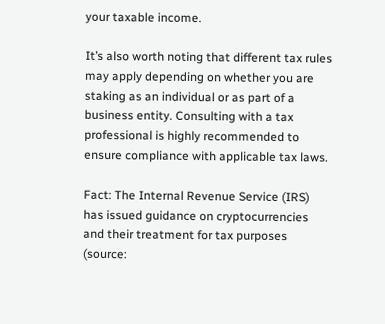your taxable income.

It’s also worth noting that different tax rules may apply depending on whether you are staking as an individual or as part of a business entity. Consulting with a tax professional is highly recommended to ensure compliance with applicable tax laws.

Fact: The Internal Revenue Service (IRS) has issued guidance on cryptocurrencies and their treatment for tax purposes (source: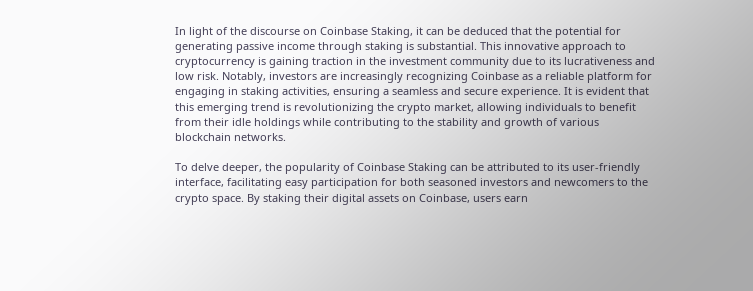In light of the discourse on Coinbase Staking, it can be deduced that the potential for generating passive income through staking is substantial. This innovative approach to cryptocurrency is gaining traction in the investment community due to its lucrativeness and low risk. Notably, investors are increasingly recognizing Coinbase as a reliable platform for engaging in staking activities, ensuring a seamless and secure experience. It is evident that this emerging trend is revolutionizing the crypto market, allowing individuals to benefit from their idle holdings while contributing to the stability and growth of various blockchain networks.

To delve deeper, the popularity of Coinbase Staking can be attributed to its user-friendly interface, facilitating easy participation for both seasoned investors and newcomers to the crypto space. By staking their digital assets on Coinbase, users earn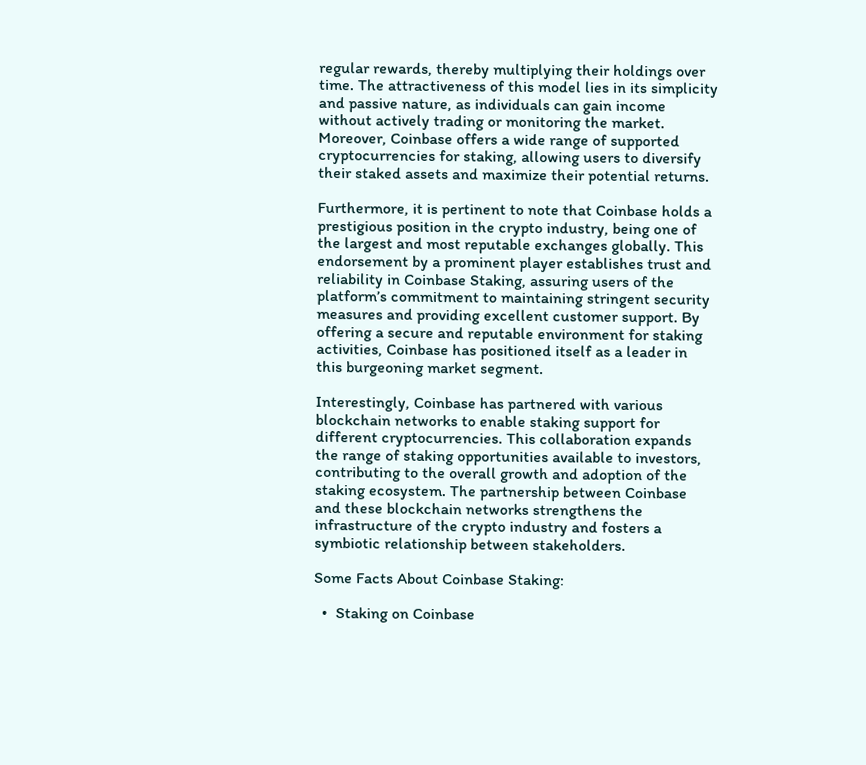regular rewards, thereby multiplying their holdings over time. The attractiveness of this model lies in its simplicity and passive nature, as individuals can gain income without actively trading or monitoring the market. Moreover, Coinbase offers a wide range of supported cryptocurrencies for staking, allowing users to diversify their staked assets and maximize their potential returns.

Furthermore, it is pertinent to note that Coinbase holds a prestigious position in the crypto industry, being one of the largest and most reputable exchanges globally. This endorsement by a prominent player establishes trust and reliability in Coinbase Staking, assuring users of the platform’s commitment to maintaining stringent security measures and providing excellent customer support. By offering a secure and reputable environment for staking activities, Coinbase has positioned itself as a leader in this burgeoning market segment.

Interestingly, Coinbase has partnered with various blockchain networks to enable staking support for different cryptocurrencies. This collaboration expands the range of staking opportunities available to investors, contributing to the overall growth and adoption of the staking ecosystem. The partnership between Coinbase and these blockchain networks strengthens the infrastructure of the crypto industry and fosters a symbiotic relationship between stakeholders.

Some Facts About Coinbase Staking:

  •  Staking on Coinbase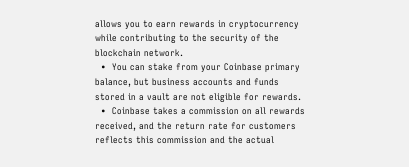allows you to earn rewards in cryptocurrency while contributing to the security of the blockchain network.
  •  You can stake from your Coinbase primary balance, but business accounts and funds stored in a vault are not eligible for rewards.
  •  Coinbase takes a commission on all rewards received, and the return rate for customers reflects this commission and the actual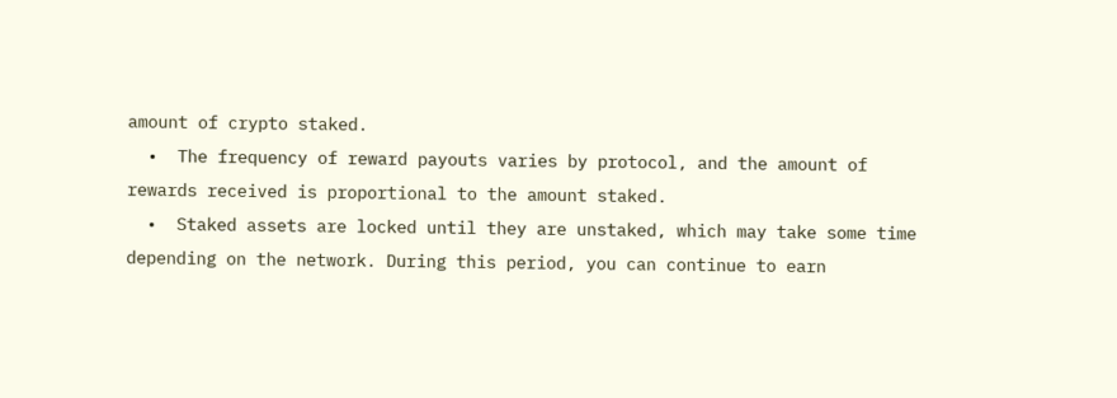amount of crypto staked.
  •  The frequency of reward payouts varies by protocol, and the amount of rewards received is proportional to the amount staked.
  •  Staked assets are locked until they are unstaked, which may take some time depending on the network. During this period, you can continue to earn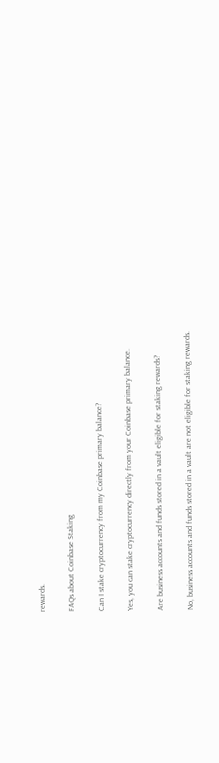rewards.

FAQs about Coinbase Staking

Can I stake cryptocurrency from my Coinbase primary balance?

Yes, you can stake cryptocurrency directly from your Coinbase primary balance.

Are business accounts and funds stored in a vault eligible for staking rewards?

No, business accounts and funds stored in a vault are not eligible for staking rewards.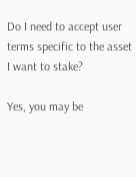Do I need to accept user terms specific to the asset I want to stake?

Yes, you may be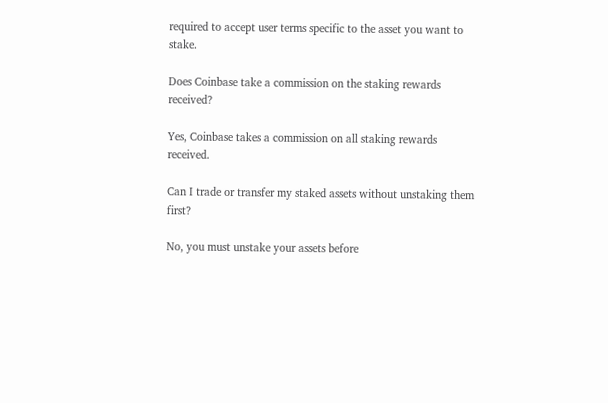required to accept user terms specific to the asset you want to stake.

Does Coinbase take a commission on the staking rewards received?

Yes, Coinbase takes a commission on all staking rewards received.

Can I trade or transfer my staked assets without unstaking them first?

No, you must unstake your assets before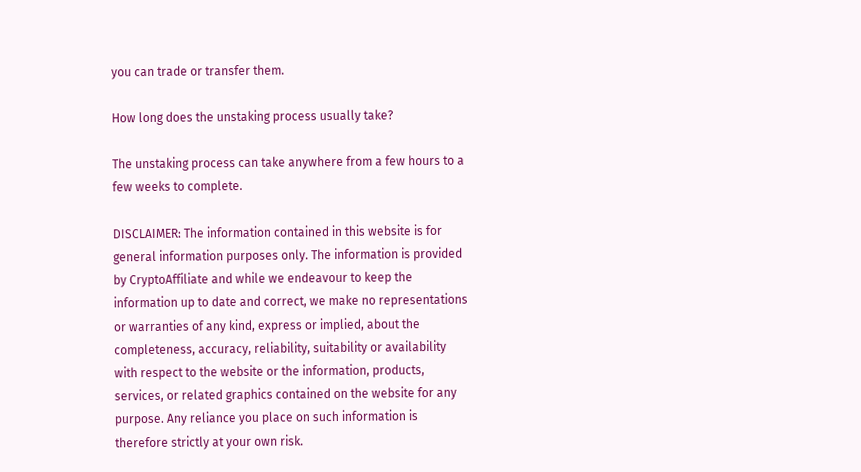you can trade or transfer them.

How long does the unstaking process usually take?

The unstaking process can take anywhere from a few hours to a few weeks to complete.

DISCLAIMER: The information contained in this website is for general information purposes only. The information is provided by CryptoAffiliate and while we endeavour to keep the information up to date and correct, we make no representations or warranties of any kind, express or implied, about the completeness, accuracy, reliability, suitability or availability with respect to the website or the information, products, services, or related graphics contained on the website for any purpose. Any reliance you place on such information is therefore strictly at your own risk.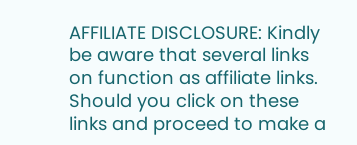AFFILIATE DISCLOSURE: Kindly be aware that several links on function as affiliate links. Should you click on these links and proceed to make a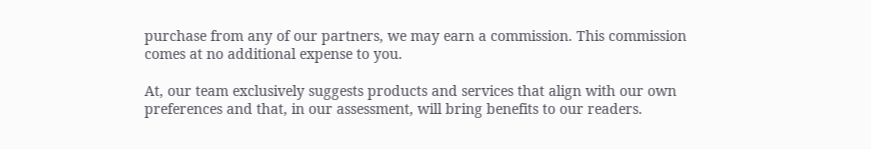purchase from any of our partners, we may earn a commission. This commission comes at no additional expense to you.

At, our team exclusively suggests products and services that align with our own preferences and that, in our assessment, will bring benefits to our readers.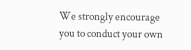We strongly encourage you to conduct your own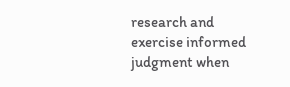research and exercise informed judgment when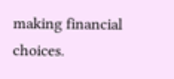making financial choices.